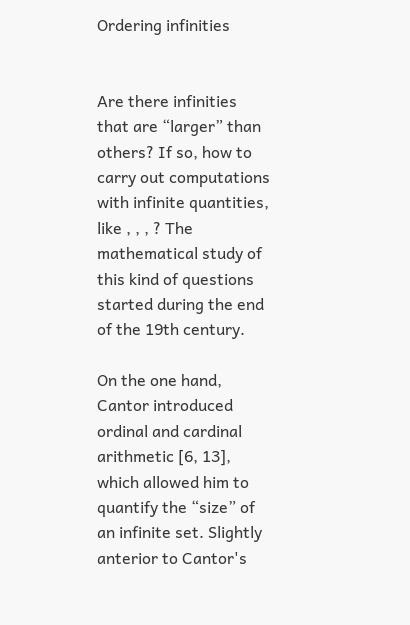Ordering infinities


Are there infinities that are “larger” than others? If so, how to carry out computations with infinite quantities, like , , , ? The mathematical study of this kind of questions started during the end of the 19th century.

On the one hand, Cantor introduced ordinal and cardinal arithmetic [6, 13], which allowed him to quantify the “size” of an infinite set. Slightly anterior to Cantor's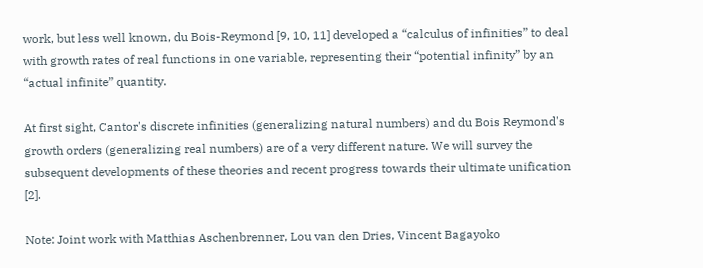work, but less well known, du Bois-Reymond [9, 10, 11] developed a “calculus of infinities” to deal with growth rates of real functions in one variable, representing their “potential infinity” by an “actual infinite” quantity.

At first sight, Cantor's discrete infinities (generalizing natural numbers) and du Bois Reymond's growth orders (generalizing real numbers) are of a very different nature. We will survey the subsequent developments of these theories and recent progress towards their ultimate unification [2].

Note: Joint work with Matthias Aschenbrenner, Lou van den Dries, Vincent Bagayoko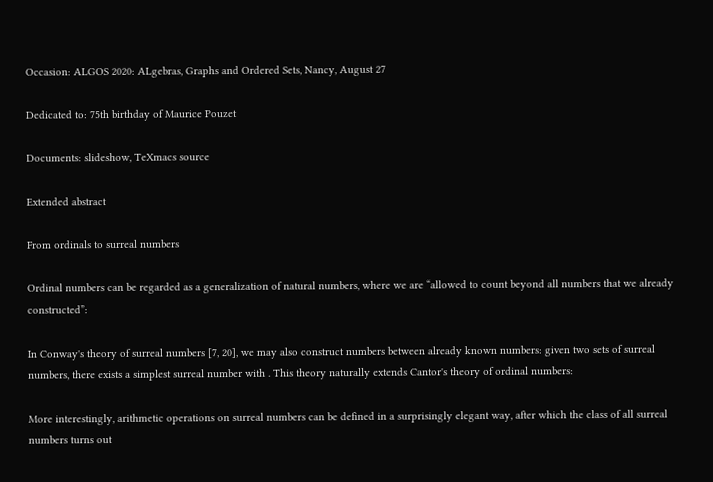Occasion: ALGOS 2020: ALgebras, Graphs and Ordered Sets, Nancy, August 27

Dedicated to: 75th birthday of Maurice Pouzet

Documents: slideshow, TeXmacs source

Extended abstract

From ordinals to surreal numbers

Ordinal numbers can be regarded as a generalization of natural numbers, where we are “allowed to count beyond all numbers that we already constructed”:

In Conway's theory of surreal numbers [7, 20], we may also construct numbers between already known numbers: given two sets of surreal numbers, there exists a simplest surreal number with . This theory naturally extends Cantor's theory of ordinal numbers:

More interestingly, arithmetic operations on surreal numbers can be defined in a surprisingly elegant way, after which the class of all surreal numbers turns out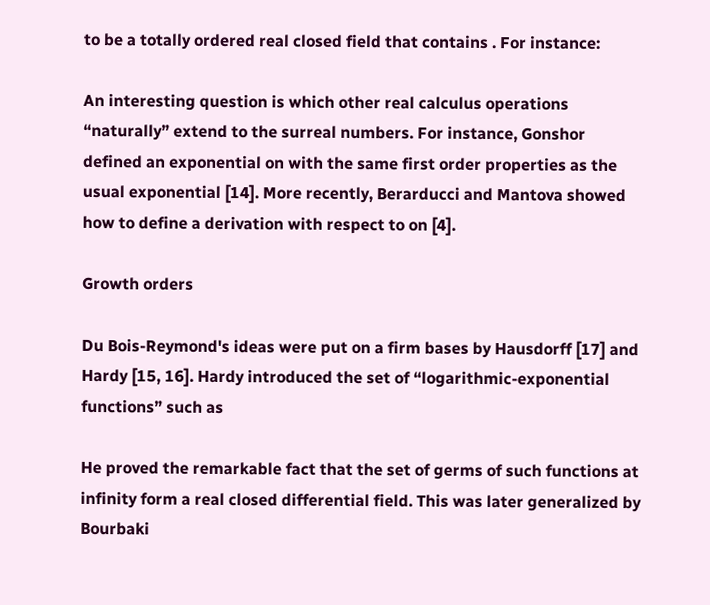to be a totally ordered real closed field that contains . For instance:

An interesting question is which other real calculus operations “naturally” extend to the surreal numbers. For instance, Gonshor defined an exponential on with the same first order properties as the usual exponential [14]. More recently, Berarducci and Mantova showed how to define a derivation with respect to on [4].

Growth orders

Du Bois-Reymond's ideas were put on a firm bases by Hausdorff [17] and Hardy [15, 16]. Hardy introduced the set of “logarithmic-exponential functions” such as

He proved the remarkable fact that the set of germs of such functions at infinity form a real closed differential field. This was later generalized by Bourbaki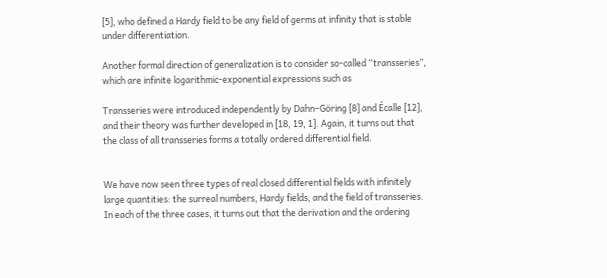[5], who defined a Hardy field to be any field of germs at infinity that is stable under differentiation.

Another formal direction of generalization is to consider so-called “transseries”, which are infinite logarithmic-exponential expressions such as

Transseries were introduced independently by Dahn–Göring [8] and Écalle [12], and their theory was further developed in [18, 19, 1]. Again, it turns out that the class of all transseries forms a totally ordered differential field.


We have now seen three types of real closed differential fields with infinitely large quantities: the surreal numbers, Hardy fields, and the field of transseries. In each of the three cases, it turns out that the derivation and the ordering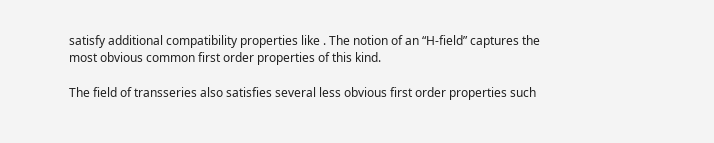satisfy additional compatibility properties like . The notion of an “H-field” captures the most obvious common first order properties of this kind.

The field of transseries also satisfies several less obvious first order properties such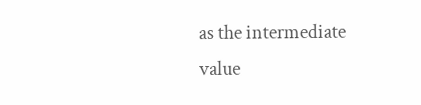as the intermediate value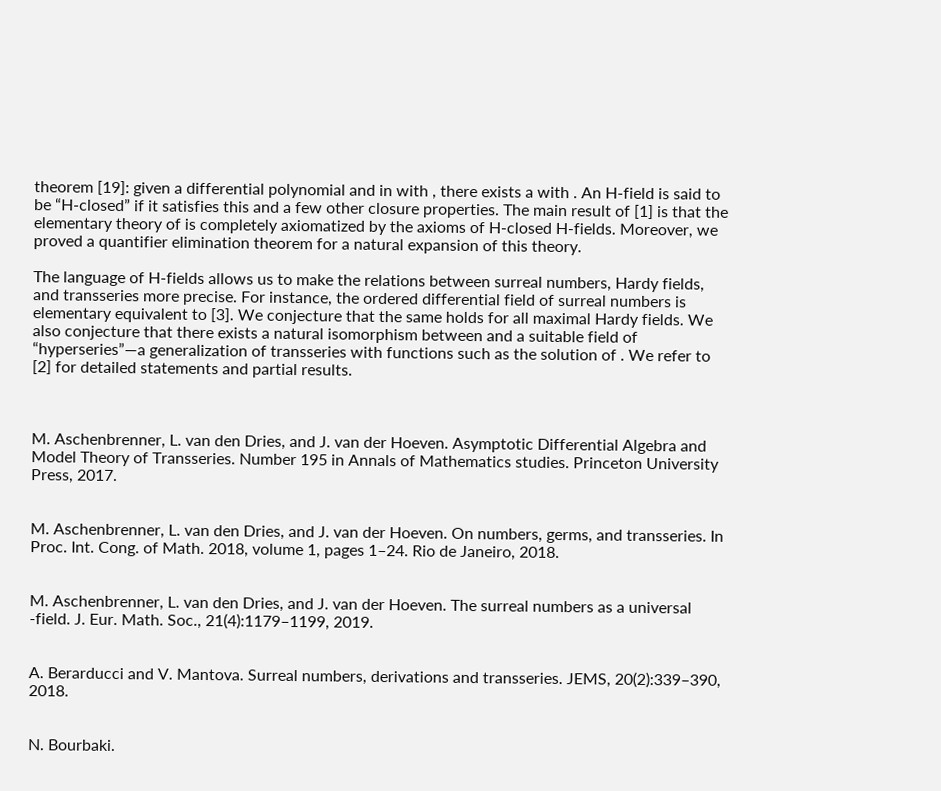theorem [19]: given a differential polynomial and in with , there exists a with . An H-field is said to be “H-closed” if it satisfies this and a few other closure properties. The main result of [1] is that the elementary theory of is completely axiomatized by the axioms of H-closed H-fields. Moreover, we proved a quantifier elimination theorem for a natural expansion of this theory.

The language of H-fields allows us to make the relations between surreal numbers, Hardy fields, and transseries more precise. For instance, the ordered differential field of surreal numbers is elementary equivalent to [3]. We conjecture that the same holds for all maximal Hardy fields. We also conjecture that there exists a natural isomorphism between and a suitable field of “hyperseries”—a generalization of transseries with functions such as the solution of . We refer to [2] for detailed statements and partial results.



M. Aschenbrenner, L. van den Dries, and J. van der Hoeven. Asymptotic Differential Algebra and Model Theory of Transseries. Number 195 in Annals of Mathematics studies. Princeton University Press, 2017.


M. Aschenbrenner, L. van den Dries, and J. van der Hoeven. On numbers, germs, and transseries. In Proc. Int. Cong. of Math. 2018, volume 1, pages 1–24. Rio de Janeiro, 2018.


M. Aschenbrenner, L. van den Dries, and J. van der Hoeven. The surreal numbers as a universal -field. J. Eur. Math. Soc., 21(4):1179–1199, 2019.


A. Berarducci and V. Mantova. Surreal numbers, derivations and transseries. JEMS, 20(2):339–390, 2018.


N. Bourbaki.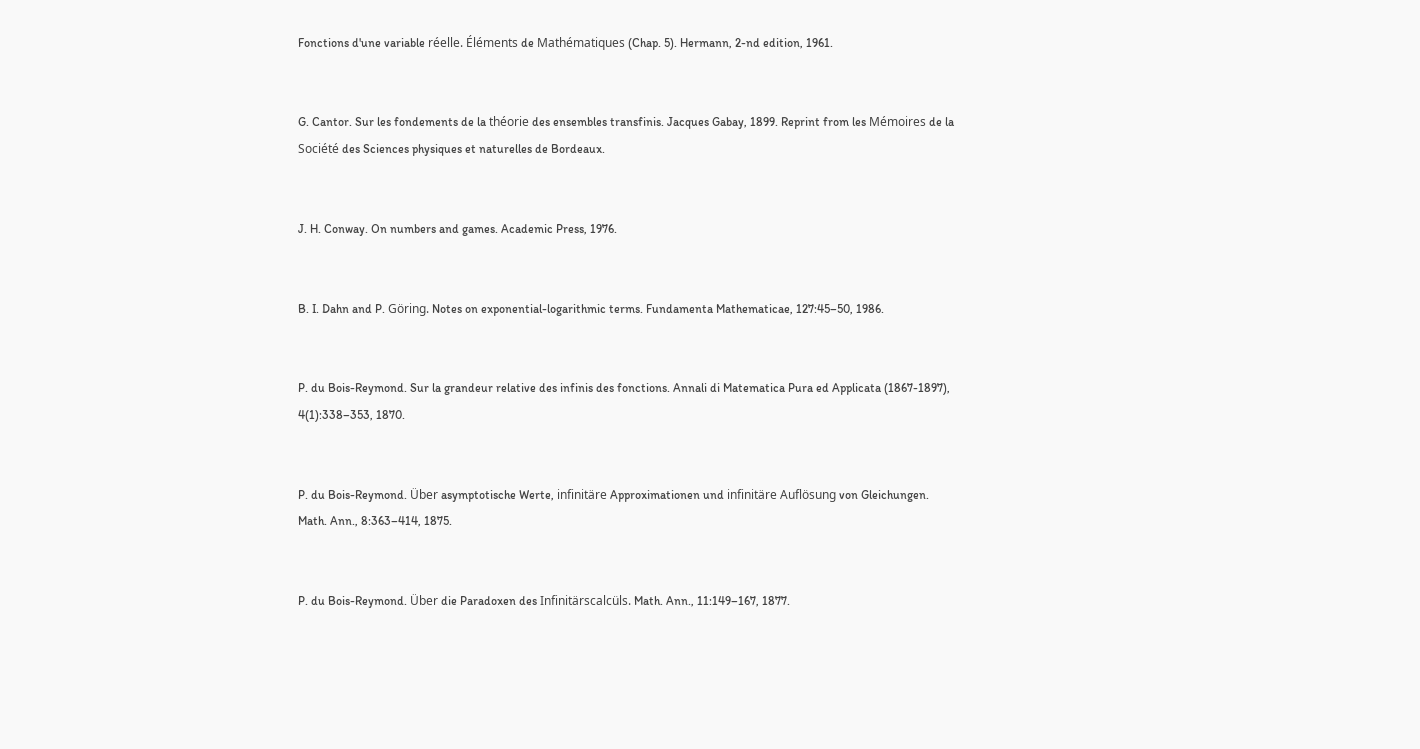Fonctions d'une variable réelle. Éléments de Mathématiques (Chap. 5). Hermann, 2-nd edition, 1961.


G. Cantor. Sur les fondements de la théorie des ensembles transfinis. Jacques Gabay, 1899. Reprint from les Mémoires de la Société des Sciences physiques et naturelles de Bordeaux.


J. H. Conway. On numbers and games. Academic Press, 1976.


B. I. Dahn and P. Göring. Notes on exponential-logarithmic terms. Fundamenta Mathematicae, 127:45–50, 1986.


P. du Bois-Reymond. Sur la grandeur relative des infinis des fonctions. Annali di Matematica Pura ed Applicata (1867-1897), 4(1):338–353, 1870.


P. du Bois-Reymond. Über asymptotische Werte, infinitäre Approximationen und infinitäre Auflösung von Gleichungen. Math. Ann., 8:363–414, 1875.


P. du Bois-Reymond. Über die Paradoxen des Infinitärscalcüls. Math. Ann., 11:149–167, 1877.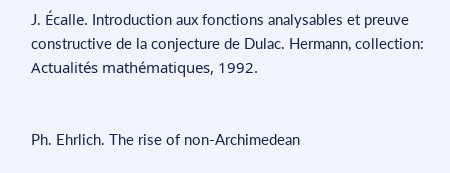J. Écalle. Introduction aux fonctions analysables et preuve constructive de la conjecture de Dulac. Hermann, collection: Actualités mathématiques, 1992.


Ph. Ehrlich. The rise of non-Archimedean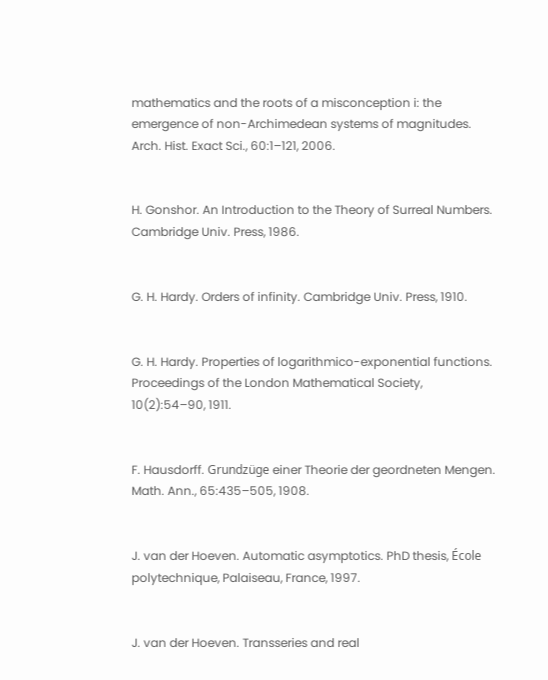mathematics and the roots of a misconception i: the emergence of non-Archimedean systems of magnitudes. Arch. Hist. Exact Sci., 60:1–121, 2006.


H. Gonshor. An Introduction to the Theory of Surreal Numbers. Cambridge Univ. Press, 1986.


G. H. Hardy. Orders of infinity. Cambridge Univ. Press, 1910.


G. H. Hardy. Properties of logarithmico-exponential functions. Proceedings of the London Mathematical Society, 10(2):54–90, 1911.


F. Hausdorff. Grundzüge einer Theorie der geordneten Mengen. Math. Ann., 65:435–505, 1908.


J. van der Hoeven. Automatic asymptotics. PhD thesis, École polytechnique, Palaiseau, France, 1997.


J. van der Hoeven. Transseries and real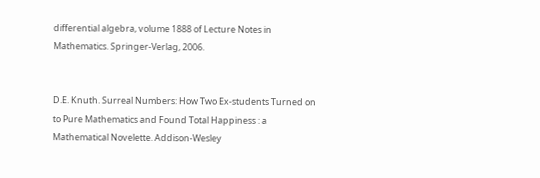differential algebra, volume 1888 of Lecture Notes in Mathematics. Springer-Verlag, 2006.


D.E. Knuth. Surreal Numbers: How Two Ex-students Turned on to Pure Mathematics and Found Total Happiness : a Mathematical Novelette. Addison-Wesley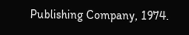Publishing Company, 1974.